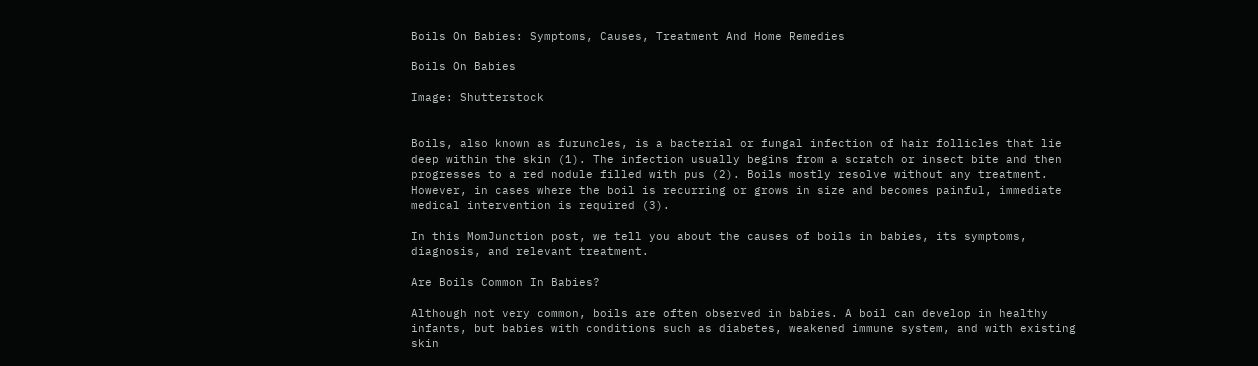Boils On Babies: Symptoms, Causes, Treatment And Home Remedies

Boils On Babies

Image: Shutterstock


Boils, also known as furuncles, is a bacterial or fungal infection of hair follicles that lie deep within the skin (1). The infection usually begins from a scratch or insect bite and then progresses to a red nodule filled with pus (2). Boils mostly resolve without any treatment. However, in cases where the boil is recurring or grows in size and becomes painful, immediate medical intervention is required (3).

In this MomJunction post, we tell you about the causes of boils in babies, its symptoms, diagnosis, and relevant treatment.

Are Boils Common In Babies?

Although not very common, boils are often observed in babies. A boil can develop in healthy infants, but babies with conditions such as diabetes, weakened immune system, and with existing skin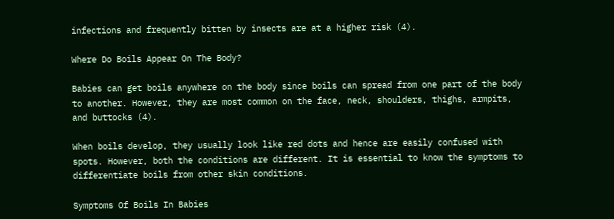infections and frequently bitten by insects are at a higher risk (4).

Where Do Boils Appear On The Body?

Babies can get boils anywhere on the body since boils can spread from one part of the body to another. However, they are most common on the face, neck, shoulders, thighs, armpits, and buttocks (4).

When boils develop, they usually look like red dots and hence are easily confused with spots. However, both the conditions are different. It is essential to know the symptoms to differentiate boils from other skin conditions.

Symptoms Of Boils In Babies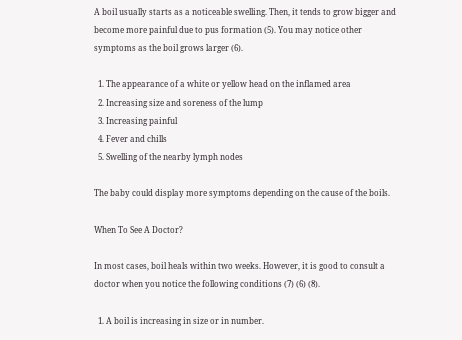A boil usually starts as a noticeable swelling. Then, it tends to grow bigger and become more painful due to pus formation (5). You may notice other symptoms as the boil grows larger (6).

  1. The appearance of a white or yellow head on the inflamed area
  2. Increasing size and soreness of the lump
  3. Increasing painful
  4. Fever and chills
  5. Swelling of the nearby lymph nodes

The baby could display more symptoms depending on the cause of the boils.

When To See A Doctor?

In most cases, boil heals within two weeks. However, it is good to consult a doctor when you notice the following conditions (7) (6) (8).

  1. A boil is increasing in size or in number.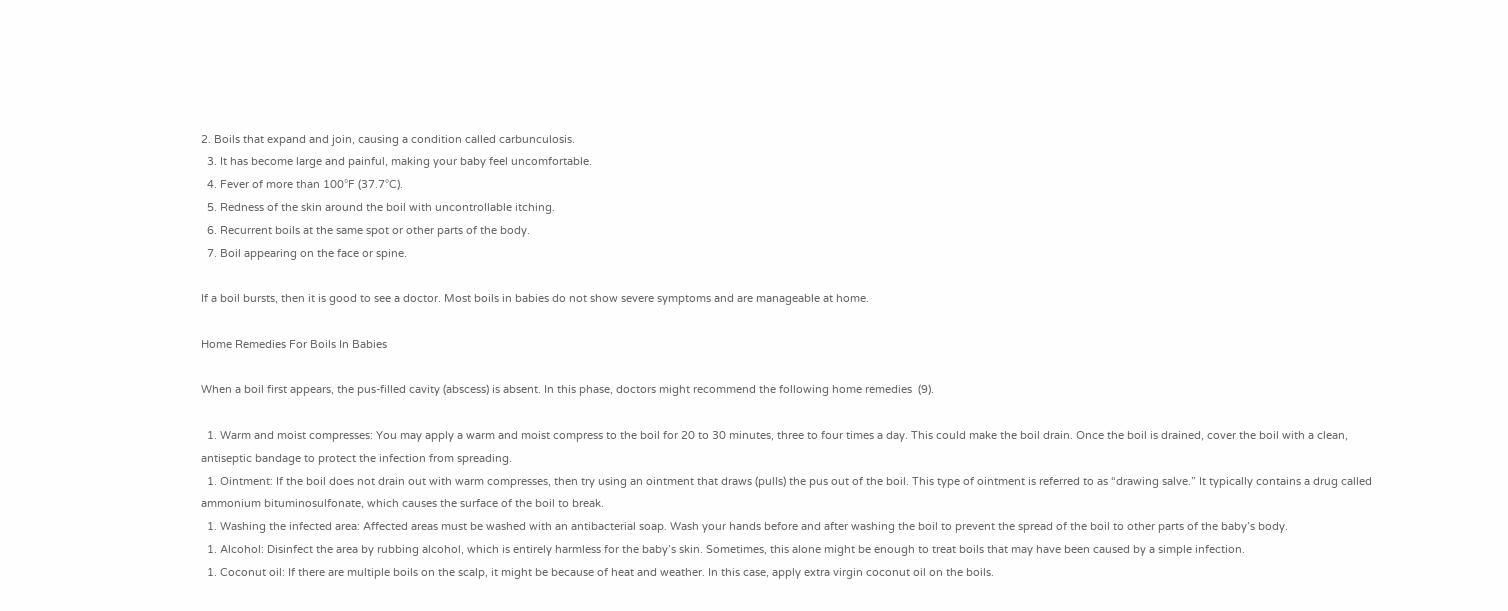2. Boils that expand and join, causing a condition called carbunculosis.
  3. It has become large and painful, making your baby feel uncomfortable.
  4. Fever of more than 100°F (37.7°C).
  5. Redness of the skin around the boil with uncontrollable itching.
  6. Recurrent boils at the same spot or other parts of the body.
  7. Boil appearing on the face or spine.

If a boil bursts, then it is good to see a doctor. Most boils in babies do not show severe symptoms and are manageable at home.

Home Remedies For Boils In Babies

When a boil first appears, the pus-filled cavity (abscess) is absent. In this phase, doctors might recommend the following home remedies  (9).

  1. Warm and moist compresses: You may apply a warm and moist compress to the boil for 20 to 30 minutes, three to four times a day. This could make the boil drain. Once the boil is drained, cover the boil with a clean, antiseptic bandage to protect the infection from spreading.
  1. Ointment: If the boil does not drain out with warm compresses, then try using an ointment that draws (pulls) the pus out of the boil. This type of ointment is referred to as “drawing salve.” It typically contains a drug called ammonium bituminosulfonate, which causes the surface of the boil to break.
  1. Washing the infected area: Affected areas must be washed with an antibacterial soap. Wash your hands before and after washing the boil to prevent the spread of the boil to other parts of the baby’s body.
  1. Alcohol: Disinfect the area by rubbing alcohol, which is entirely harmless for the baby’s skin. Sometimes, this alone might be enough to treat boils that may have been caused by a simple infection.
  1. Coconut oil: If there are multiple boils on the scalp, it might be because of heat and weather. In this case, apply extra virgin coconut oil on the boils.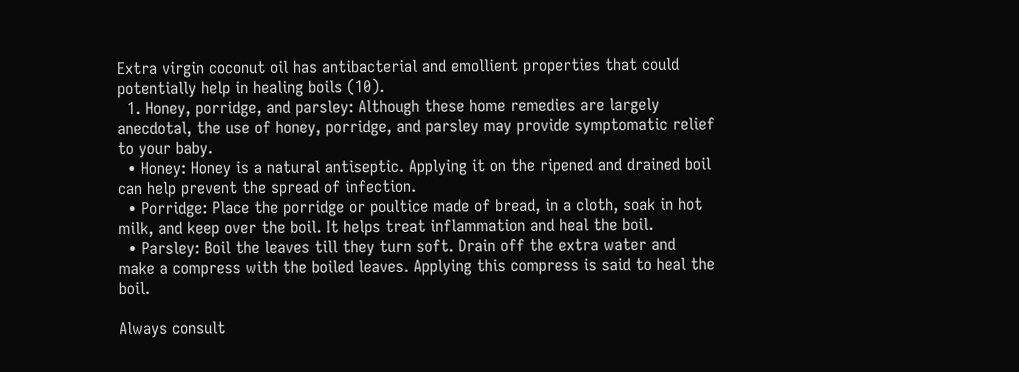Extra virgin coconut oil has antibacterial and emollient properties that could potentially help in healing boils (10).
  1. Honey, porridge, and parsley: Although these home remedies are largely anecdotal, the use of honey, porridge, and parsley may provide symptomatic relief to your baby.
  • Honey: Honey is a natural antiseptic. Applying it on the ripened and drained boil can help prevent the spread of infection.
  • Porridge: Place the porridge or poultice made of bread, in a cloth, soak in hot milk, and keep over the boil. It helps treat inflammation and heal the boil.
  • Parsley: Boil the leaves till they turn soft. Drain off the extra water and make a compress with the boiled leaves. Applying this compress is said to heal the boil.

Always consult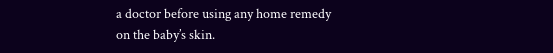a doctor before using any home remedy on the baby’s skin.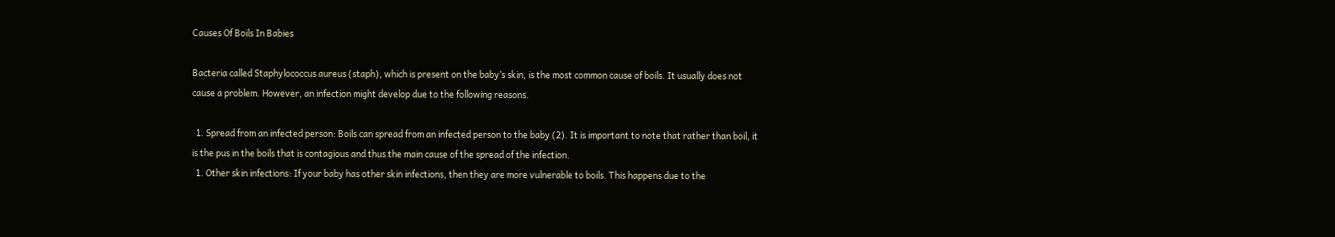Causes Of Boils In Babies

Bacteria called Staphylococcus aureus (staph), which is present on the baby’s skin, is the most common cause of boils. It usually does not cause a problem. However, an infection might develop due to the following reasons.

  1. Spread from an infected person: Boils can spread from an infected person to the baby (2). It is important to note that rather than boil, it is the pus in the boils that is contagious and thus the main cause of the spread of the infection.
  1. Other skin infections: If your baby has other skin infections, then they are more vulnerable to boils. This happens due to the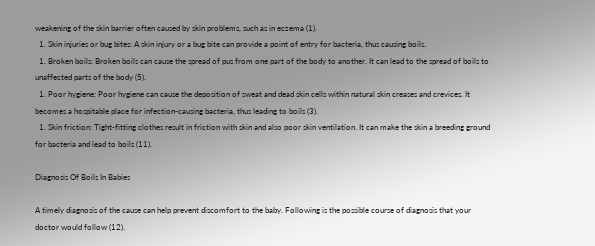weakening of the skin barrier often caused by skin problems, such as in eczema (1).
  1. Skin injuries or bug bites: A skin injury or a bug bite can provide a point of entry for bacteria, thus causing boils.
  1. Broken boils: Broken boils can cause the spread of pus from one part of the body to another. It can lead to the spread of boils to unaffected parts of the body (5).
  1. Poor hygiene: Poor hygiene can cause the deposition of sweat and dead skin cells within natural skin creases and crevices. It becomes a hospitable place for infection-causing bacteria, thus leading to boils (3).
  1. Skin friction: Tight-fitting clothes result in friction with skin and also poor skin ventilation. It can make the skin a breeding ground for bacteria and lead to boils (11).

Diagnosis Of Boils In Babies

A timely diagnosis of the cause can help prevent discomfort to the baby. Following is the possible course of diagnosis that your doctor would follow (12).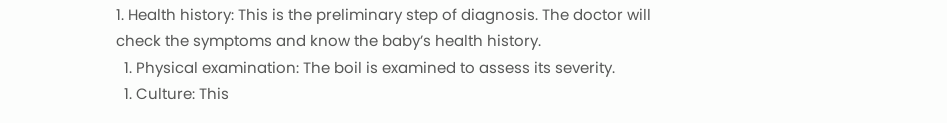1. Health history: This is the preliminary step of diagnosis. The doctor will check the symptoms and know the baby’s health history.
  1. Physical examination: The boil is examined to assess its severity.
  1. Culture: This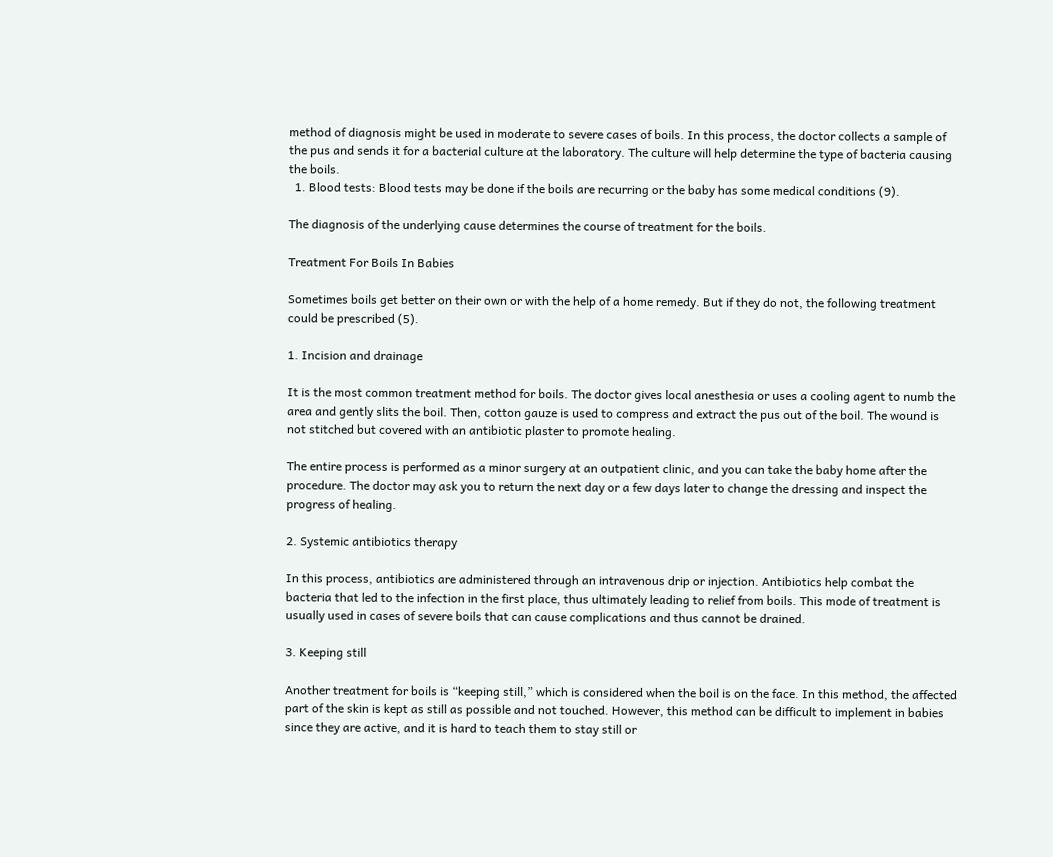method of diagnosis might be used in moderate to severe cases of boils. In this process, the doctor collects a sample of the pus and sends it for a bacterial culture at the laboratory. The culture will help determine the type of bacteria causing the boils.
  1. Blood tests: Blood tests may be done if the boils are recurring or the baby has some medical conditions (9).

The diagnosis of the underlying cause determines the course of treatment for the boils.

Treatment For Boils In Babies

Sometimes boils get better on their own or with the help of a home remedy. But if they do not, the following treatment could be prescribed (5).

1. Incision and drainage

It is the most common treatment method for boils. The doctor gives local anesthesia or uses a cooling agent to numb the area and gently slits the boil. Then, cotton gauze is used to compress and extract the pus out of the boil. The wound is not stitched but covered with an antibiotic plaster to promote healing.

The entire process is performed as a minor surgery at an outpatient clinic, and you can take the baby home after the procedure. The doctor may ask you to return the next day or a few days later to change the dressing and inspect the progress of healing.

2. Systemic antibiotics therapy

In this process, antibiotics are administered through an intravenous drip or injection. Antibiotics help combat the bacteria that led to the infection in the first place, thus ultimately leading to relief from boils. This mode of treatment is usually used in cases of severe boils that can cause complications and thus cannot be drained.

3. Keeping still

Another treatment for boils is “keeping still,” which is considered when the boil is on the face. In this method, the affected part of the skin is kept as still as possible and not touched. However, this method can be difficult to implement in babies since they are active, and it is hard to teach them to stay still or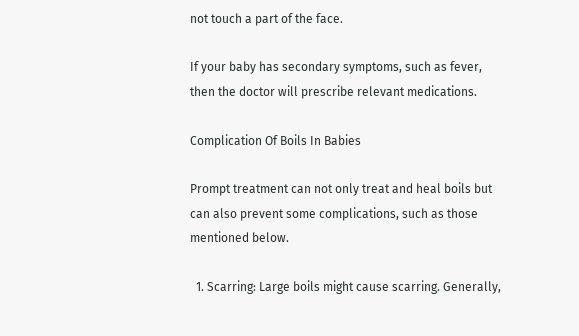not touch a part of the face.

If your baby has secondary symptoms, such as fever, then the doctor will prescribe relevant medications.

Complication Of Boils In Babies

Prompt treatment can not only treat and heal boils but can also prevent some complications, such as those mentioned below.

  1. Scarring: Large boils might cause scarring. Generally,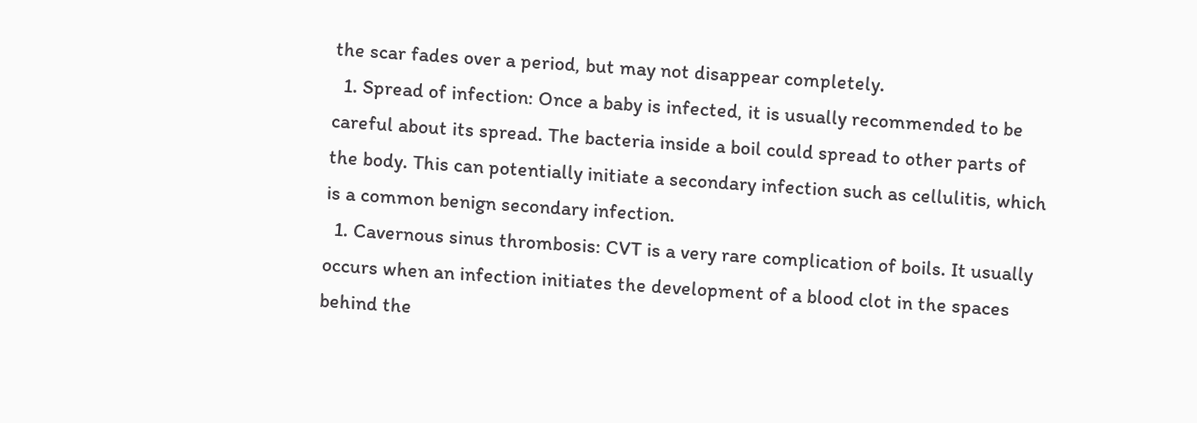the scar fades over a period, but may not disappear completely.
  1. Spread of infection: Once a baby is infected, it is usually recommended to be careful about its spread. The bacteria inside a boil could spread to other parts of the body. This can potentially initiate a secondary infection such as cellulitis, which is a common benign secondary infection.
  1. Cavernous sinus thrombosis: CVT is a very rare complication of boils. It usually occurs when an infection initiates the development of a blood clot in the spaces behind the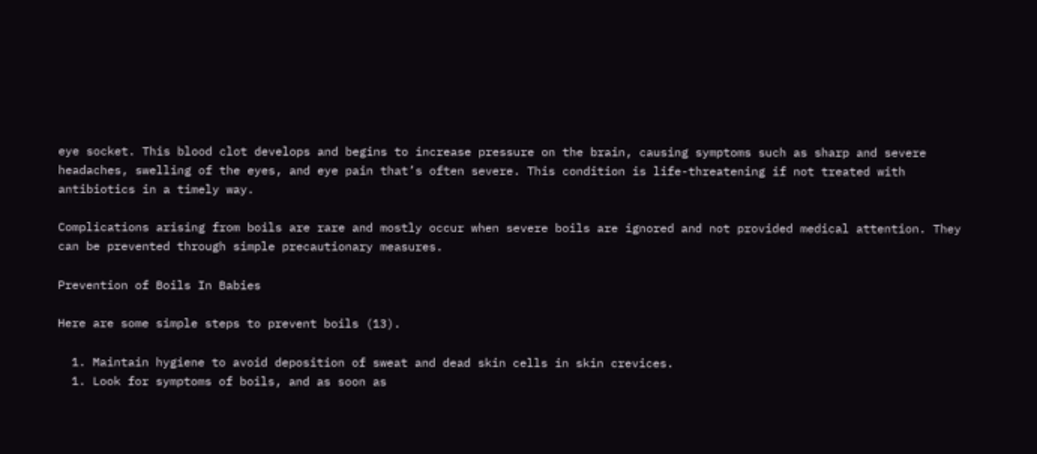eye socket. This blood clot develops and begins to increase pressure on the brain, causing symptoms such as sharp and severe headaches, swelling of the eyes, and eye pain that’s often severe. This condition is life-threatening if not treated with antibiotics in a timely way.

Complications arising from boils are rare and mostly occur when severe boils are ignored and not provided medical attention. They can be prevented through simple precautionary measures.

Prevention of Boils In Babies

Here are some simple steps to prevent boils (13).

  1. Maintain hygiene to avoid deposition of sweat and dead skin cells in skin crevices.
  1. Look for symptoms of boils, and as soon as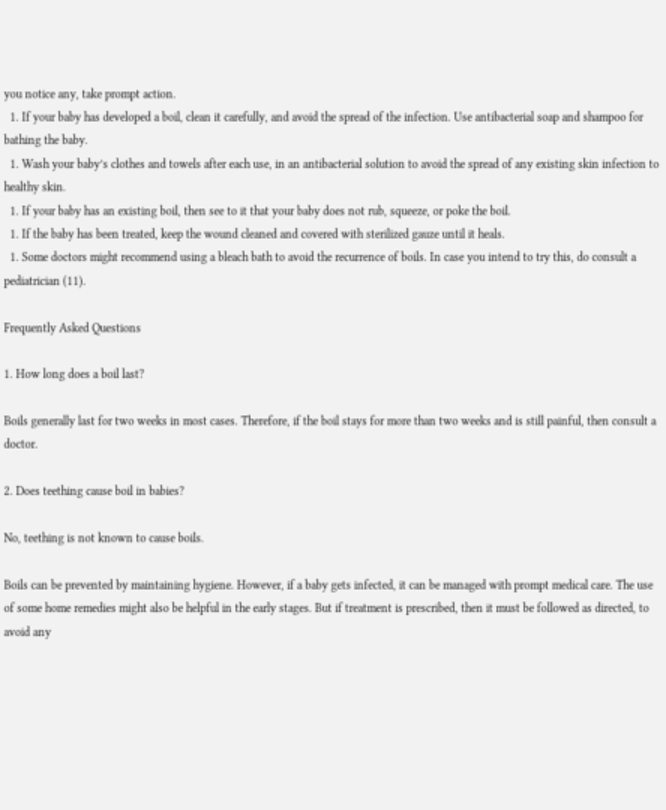you notice any, take prompt action.
  1. If your baby has developed a boil, clean it carefully, and avoid the spread of the infection. Use antibacterial soap and shampoo for bathing the baby.
  1. Wash your baby’s clothes and towels after each use, in an antibacterial solution to avoid the spread of any existing skin infection to healthy skin.
  1. If your baby has an existing boil, then see to it that your baby does not rub, squeeze, or poke the boil.
  1. If the baby has been treated, keep the wound cleaned and covered with sterilized gauze until it heals.
  1. Some doctors might recommend using a bleach bath to avoid the recurrence of boils. In case you intend to try this, do consult a pediatrician (11).

Frequently Asked Questions

1. How long does a boil last?

Boils generally last for two weeks in most cases. Therefore, if the boil stays for more than two weeks and is still painful, then consult a doctor.

2. Does teething cause boil in babies?

No, teething is not known to cause boils.

Boils can be prevented by maintaining hygiene. However, if a baby gets infected, it can be managed with prompt medical care. The use of some home remedies might also be helpful in the early stages. But if treatment is prescribed, then it must be followed as directed, to avoid any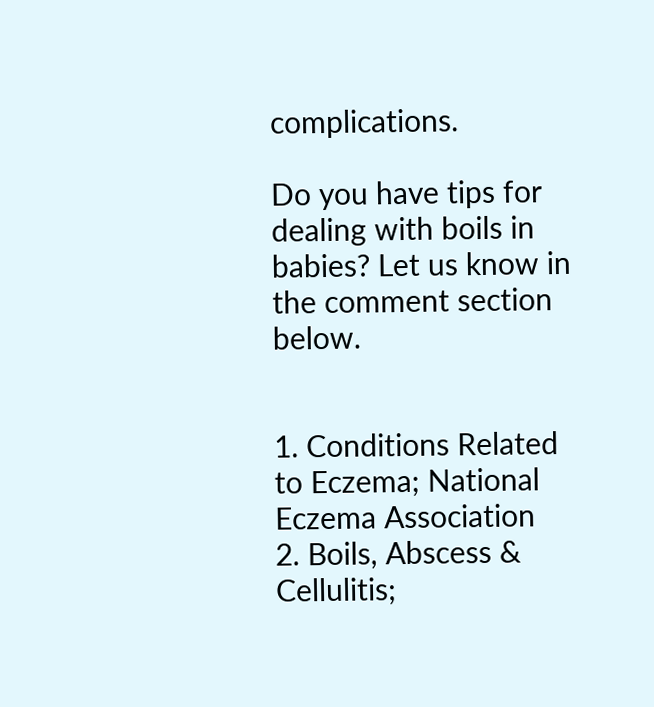complications.

Do you have tips for dealing with boils in babies? Let us know in the comment section below.


1. Conditions Related to Eczema; National Eczema Association
2. Boils, Abscess & Cellulitis;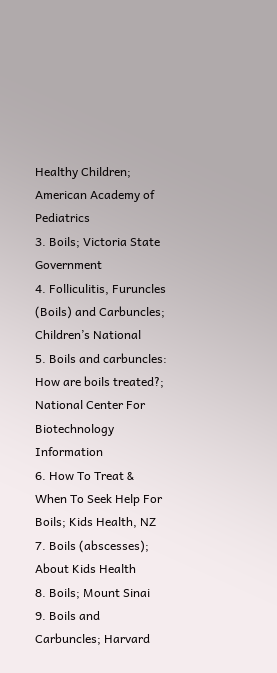Healthy Children; American Academy of Pediatrics
3. Boils; Victoria State Government
4. Folliculitis, Furuncles (Boils) and Carbuncles; Children’s National
5. Boils and carbuncles: How are boils treated?; National Center For Biotechnology Information
6. How To Treat & When To Seek Help For Boils; Kids Health, NZ
7. Boils (abscesses); About Kids Health
8. Boils; Mount Sinai
9. Boils and Carbuncles; Harvard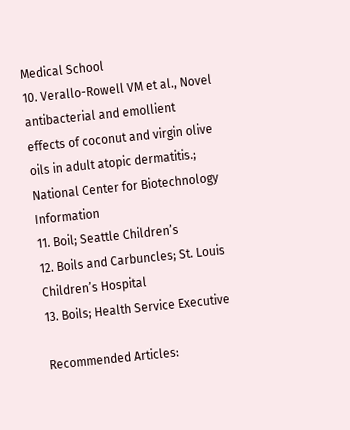Medical School
10. Verallo-Rowell VM et al., Novel antibacterial and emollient effects of coconut and virgin olive oils in adult atopic dermatitis.; National Center for Biotechnology Information
11. Boil; Seattle Children’s
12. Boils and Carbuncles; St. Louis Children’s Hospital
13. Boils; Health Service Executive

Recommended Articles: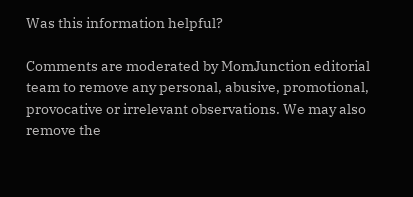Was this information helpful?

Comments are moderated by MomJunction editorial team to remove any personal, abusive, promotional, provocative or irrelevant observations. We may also remove the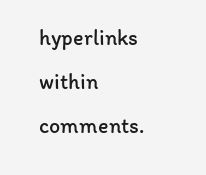hyperlinks within comments.